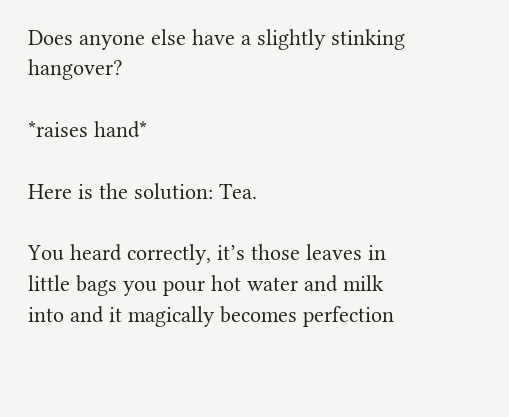Does anyone else have a slightly stinking hangover?

*raises hand*

Here is the solution: Tea.

You heard correctly, it’s those leaves in little bags you pour hot water and milk into and it magically becomes perfection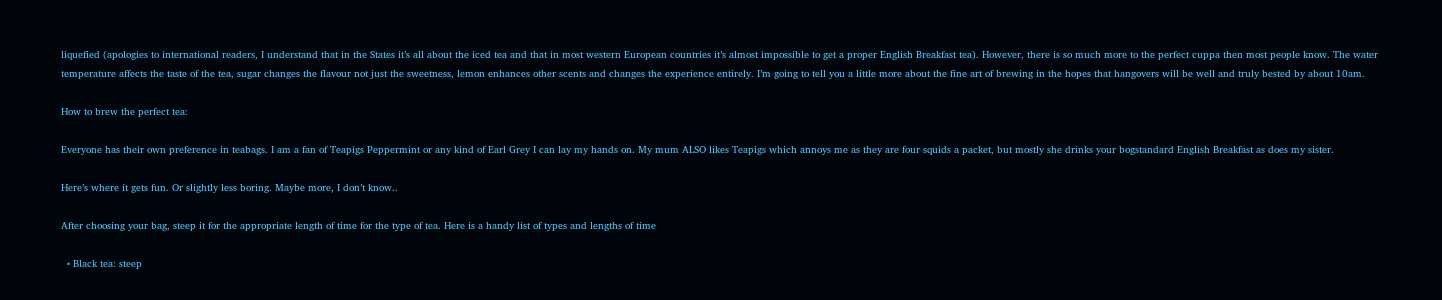liquefied (apologies to international readers, I understand that in the States it’s all about the iced tea and that in most western European countries it’s almost impossible to get a proper English Breakfast tea). However, there is so much more to the perfect cuppa then most people know. The water temperature affects the taste of the tea, sugar changes the flavour not just the sweetness, lemon enhances other scents and changes the experience entirely. I’m going to tell you a little more about the fine art of brewing in the hopes that hangovers will be well and truly bested by about 10am.

How to brew the perfect tea:

Everyone has their own preference in teabags. I am a fan of Teapigs Peppermint or any kind of Earl Grey I can lay my hands on. My mum ALSO likes Teapigs which annoys me as they are four squids a packet, but mostly she drinks your bogstandard English Breakfast as does my sister.

Here’s where it gets fun. Or slightly less boring. Maybe more, I don’t know..

After choosing your bag, steep it for the appropriate length of time for the type of tea. Here is a handy list of types and lengths of time

  • Black tea: steep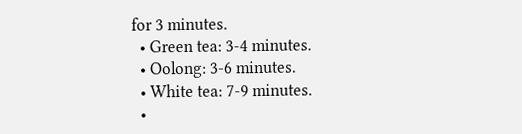for 3 minutes.
  • Green tea: 3-4 minutes.
  • Oolong: 3-6 minutes.
  • White tea: 7-9 minutes.
  •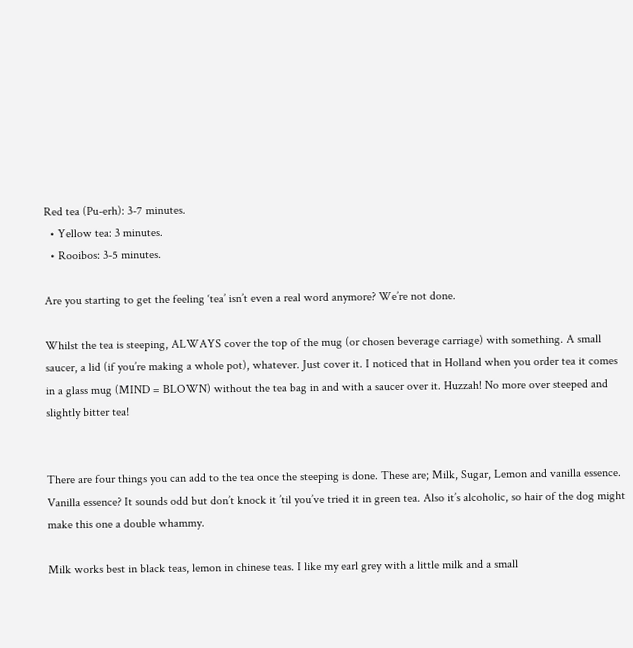Red tea (Pu-erh): 3-7 minutes.
  • Yellow tea: 3 minutes.
  • Rooibos: 3-5 minutes.

Are you starting to get the feeling ‘tea’ isn’t even a real word anymore? We’re not done.

Whilst the tea is steeping, ALWAYS cover the top of the mug (or chosen beverage carriage) with something. A small saucer, a lid (if you’re making a whole pot), whatever. Just cover it. I noticed that in Holland when you order tea it comes in a glass mug (MIND = BLOWN) without the tea bag in and with a saucer over it. Huzzah! No more over steeped and slightly bitter tea!


There are four things you can add to the tea once the steeping is done. These are; Milk, Sugar, Lemon and vanilla essence. Vanilla essence? It sounds odd but don’t knock it ’til you’ve tried it in green tea. Also it’s alcoholic, so hair of the dog might make this one a double whammy.

Milk works best in black teas, lemon in chinese teas. I like my earl grey with a little milk and a small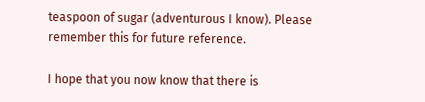teaspoon of sugar (adventurous I know). Please remember this for future reference.

I hope that you now know that there is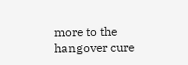more to the hangover cure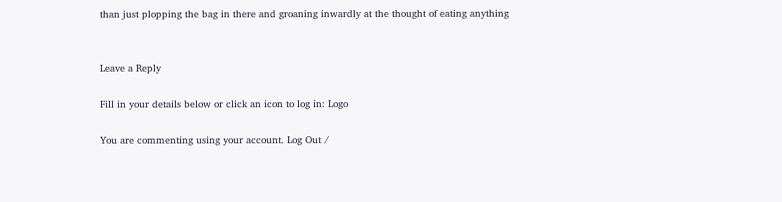than just plopping the bag in there and groaning inwardly at the thought of eating anything


Leave a Reply

Fill in your details below or click an icon to log in: Logo

You are commenting using your account. Log Out /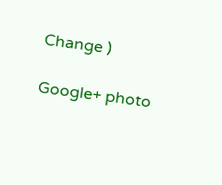Change )

Google+ photo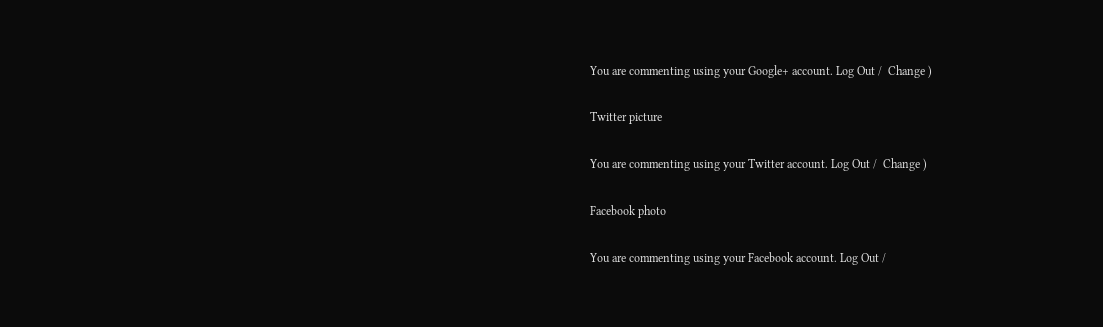You are commenting using your Google+ account. Log Out /  Change )

Twitter picture

You are commenting using your Twitter account. Log Out /  Change )

Facebook photo

You are commenting using your Facebook account. Log Out /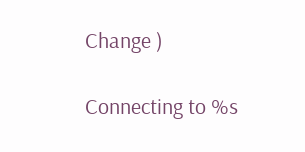Change )

Connecting to %s